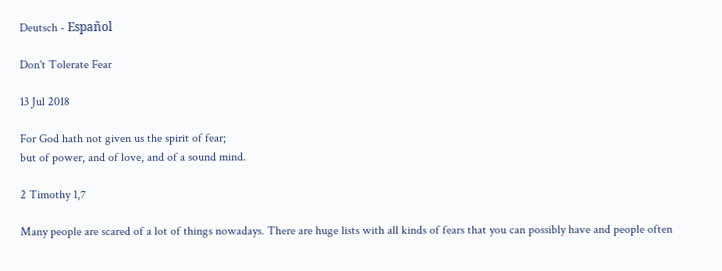Deutsch - Español

Don't Tolerate Fear

13 Jul 2018

For God hath not given us the spirit of fear;
but of power, and of love, and of a sound mind.

2 Timothy 1,7

Many people are scared of a lot of things nowadays. There are huge lists with all kinds of fears that you can possibly have and people often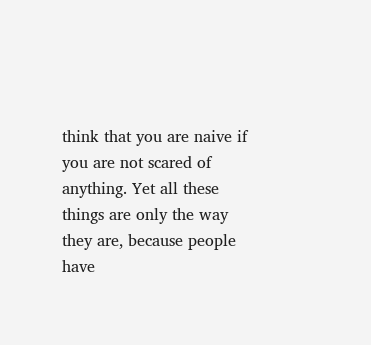think that you are naive if you are not scared of anything. Yet all these things are only the way they are, because people have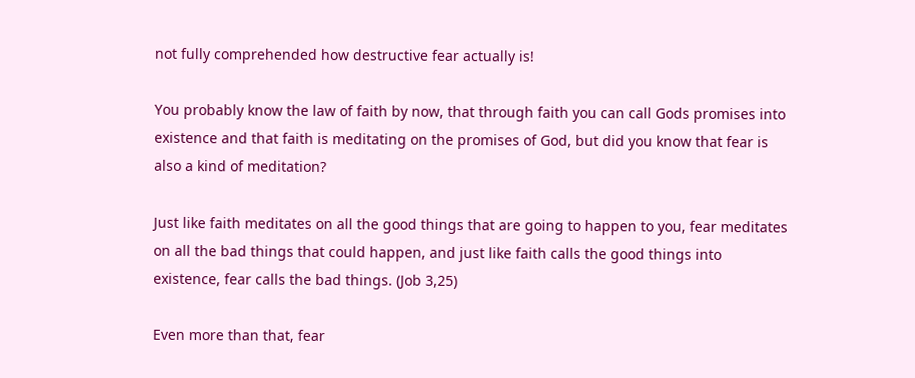not fully comprehended how destructive fear actually is!

You probably know the law of faith by now, that through faith you can call Gods promises into existence and that faith is meditating on the promises of God, but did you know that fear is also a kind of meditation?

Just like faith meditates on all the good things that are going to happen to you, fear meditates on all the bad things that could happen, and just like faith calls the good things into existence, fear calls the bad things. (Job 3,25)

Even more than that, fear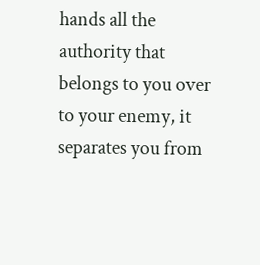hands all the authority that belongs to you over to your enemy, it separates you from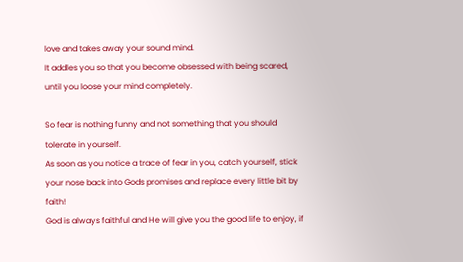love and takes away your sound mind.
It addles you so that you become obsessed with being scared, until you loose your mind completely.

So fear is nothing funny and not something that you should tolerate in yourself.
As soon as you notice a trace of fear in you, catch yourself, stick your nose back into Gods promises and replace every little bit by faith!
God is always faithful and He will give you the good life to enjoy, if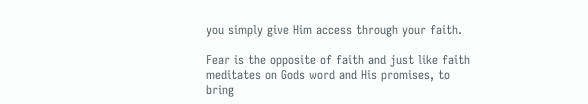you simply give Him access through your faith.

Fear is the opposite of faith and just like faith meditates on Gods word and His promises, to bring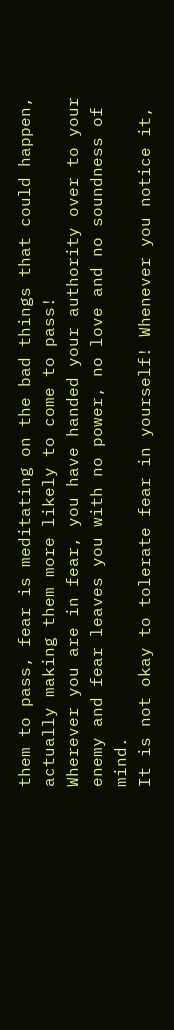them to pass, fear is meditating on the bad things that could happen, actually making them more likely to come to pass!
Wherever you are in fear, you have handed your authority over to your enemy and fear leaves you with no power, no love and no soundness of mind.
It is not okay to tolerate fear in yourself! Whenever you notice it,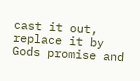cast it out, replace it by Gods promise and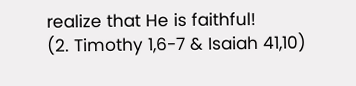realize that He is faithful!
(2. Timothy 1,6-7 & Isaiah 41,10)